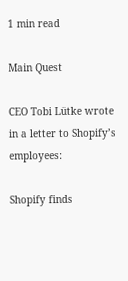1 min read

Main Quest

CEO Tobi Lütke wrote in a letter to Shopify’s employees:

Shopify finds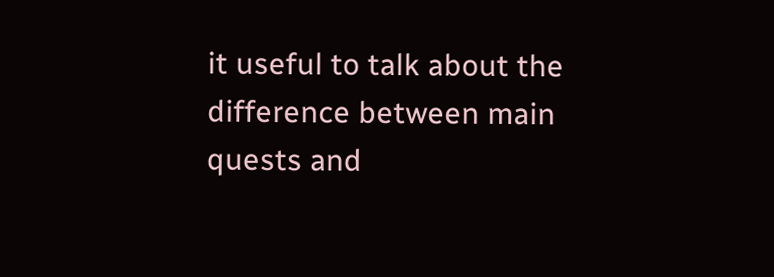it useful to talk about the difference between main quests and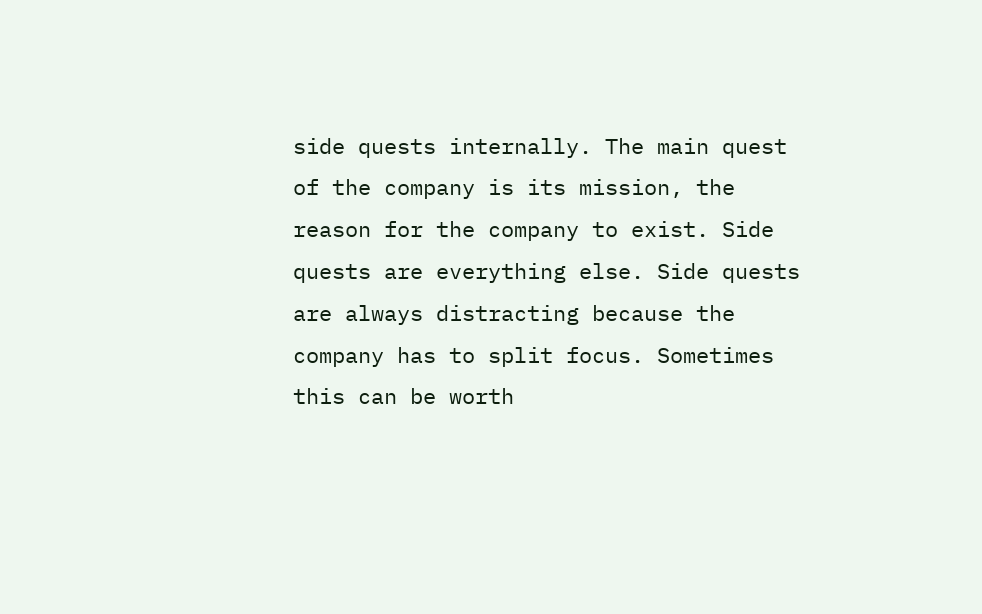side quests internally. The main quest of the company is its mission, the reason for the company to exist. Side quests are everything else. Side quests are always distracting because the company has to split focus. Sometimes this can be worth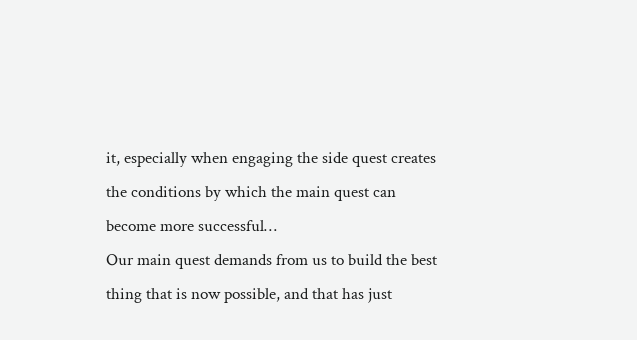it, especially when engaging the side quest creates the conditions by which the main quest can become more successful…
Our main quest demands from us to build the best thing that is now possible, and that has just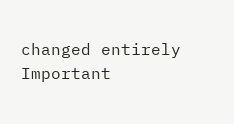changed entirely
Important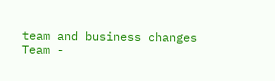team and business changes
Team -